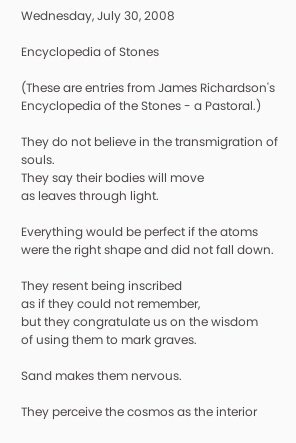Wednesday, July 30, 2008

Encyclopedia of Stones

(These are entries from James Richardson's Encyclopedia of the Stones - a Pastoral.)

They do not believe in the transmigration of souls.
They say their bodies will move
as leaves through light.

Everything would be perfect if the atoms
were the right shape and did not fall down.

They resent being inscribed
as if they could not remember,
but they congratulate us on the wisdom
of using them to mark graves.

Sand makes them nervous.

They perceive the cosmos as the interior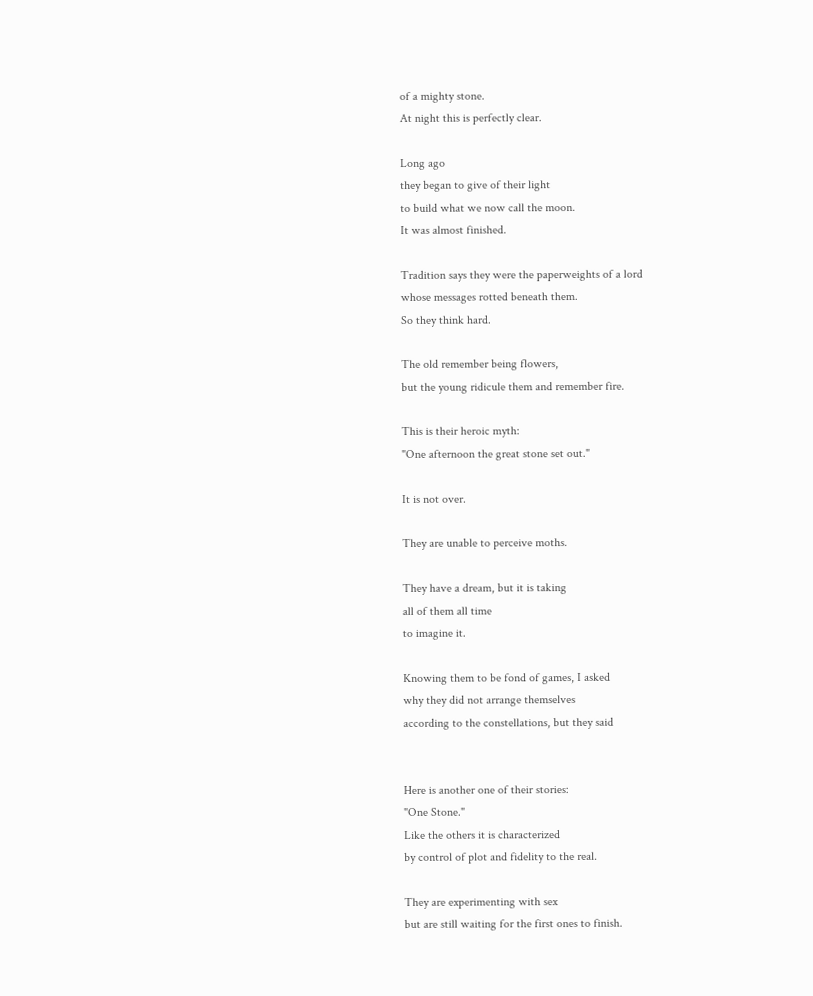of a mighty stone.
At night this is perfectly clear.

Long ago
they began to give of their light
to build what we now call the moon.
It was almost finished.

Tradition says they were the paperweights of a lord
whose messages rotted beneath them.
So they think hard.

The old remember being flowers,
but the young ridicule them and remember fire.

This is their heroic myth:
"One afternoon the great stone set out."

It is not over.

They are unable to perceive moths.

They have a dream, but it is taking
all of them all time
to imagine it.

Knowing them to be fond of games, I asked
why they did not arrange themselves
according to the constellations, but they said


Here is another one of their stories:
"One Stone."
Like the others it is characterized
by control of plot and fidelity to the real.

They are experimenting with sex
but are still waiting for the first ones to finish.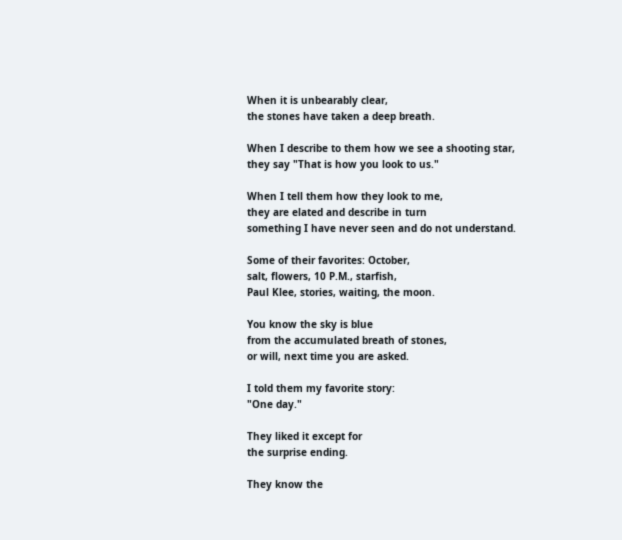When it is unbearably clear,
the stones have taken a deep breath.

When I describe to them how we see a shooting star,
they say "That is how you look to us."

When I tell them how they look to me,
they are elated and describe in turn
something I have never seen and do not understand.

Some of their favorites: October,
salt, flowers, 10 P.M., starfish,
Paul Klee, stories, waiting, the moon.

You know the sky is blue
from the accumulated breath of stones,
or will, next time you are asked.

I told them my favorite story:
"One day."

They liked it except for
the surprise ending.

They know the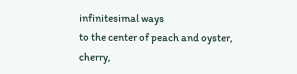infinitesimal ways
to the center of peach and oyster,
cherry,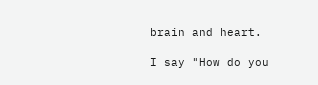brain and heart.

I say "How do you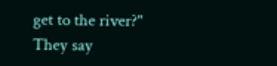get to the river?"
They say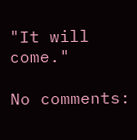"It will come."

No comments: